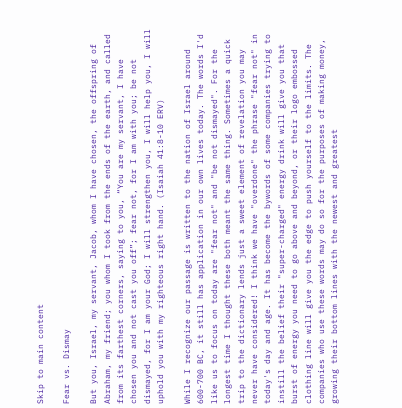Skip to main content

Fear vs. Dismay

But you, Israel, my servant, Jacob, whom I have chosen, the offspring of Abraham, my friend; you whom I took from the ends of the earth, and called from its farthest corners, saying to you, “You are my servant, I have chosen you and not cast you off”; fear not, for I am with you; be not dismayed, for I am your God; I will strengthen you, I will help you, I will uphold you with my righteous right hand. (Isaiah 41:8-10 ERV)

While I recognize our passage is written to the nation of Israel around 600-700 BC, it still has application in our own lives today. The words I'd like us to focus on today are "fear not" and "be not dismayed". For the longest time I thought these both meant the same thing. Sometimes a quick trip to the dictionary lends just a sweet element of revelation you may never have considered! I think we have "overdone" the phrase "fear not" in today's day and age. It has become the bywords of some companies trying to instill the belief their "super-charged" energy drink will give you that burst of energy you need to go above and beyond, or their logo embossed clothing line will give you the edge to push yourself to the limits. The companies who use these words may do so for the purposes of making money, growing their bottom lines with the newest and greatest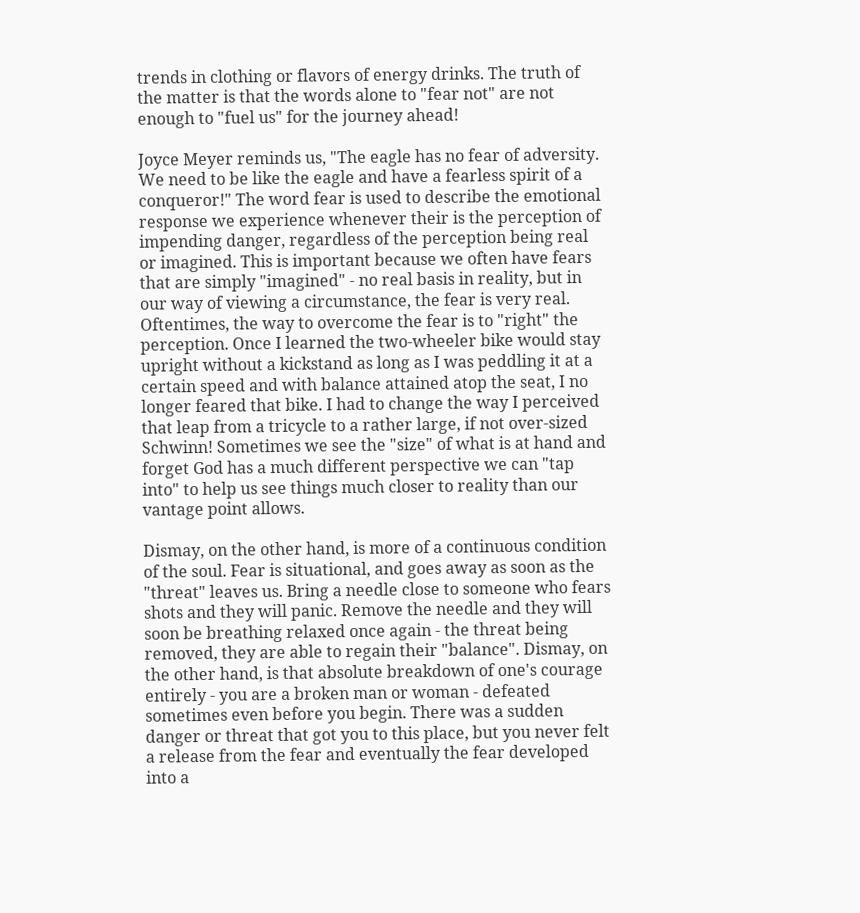trends in clothing or flavors of energy drinks. The truth of the matter is that the words alone to "fear not" are not enough to "fuel us" for the journey ahead!

Joyce Meyer reminds us, "The eagle has no fear of adversity. We need to be like the eagle and have a fearless spirit of a conqueror!" The word fear is used to describe the emotional response we experience whenever their is the perception of impending danger, regardless of the perception being real or imagined. This is important because we often have fears that are simply "imagined" - no real basis in reality, but in our way of viewing a circumstance, the fear is very real. Oftentimes, the way to overcome the fear is to "right" the perception. Once I learned the two-wheeler bike would stay upright without a kickstand as long as I was peddling it at a certain speed and with balance attained atop the seat, I no longer feared that bike. I had to change the way I perceived that leap from a tricycle to a rather large, if not over-sized Schwinn! Sometimes we see the "size" of what is at hand and forget God has a much different perspective we can "tap into" to help us see things much closer to reality than our vantage point allows.

Dismay, on the other hand, is more of a continuous condition of the soul. Fear is situational, and goes away as soon as the "threat" leaves us. Bring a needle close to someone who fears shots and they will panic. Remove the needle and they will soon be breathing relaxed once again - the threat being removed, they are able to regain their "balance". Dismay, on the other hand, is that absolute breakdown of one's courage entirely - you are a broken man or woman - defeated sometimes even before you begin. There was a sudden danger or threat that got you to this place, but you never felt a release from the fear and eventually the fear developed into a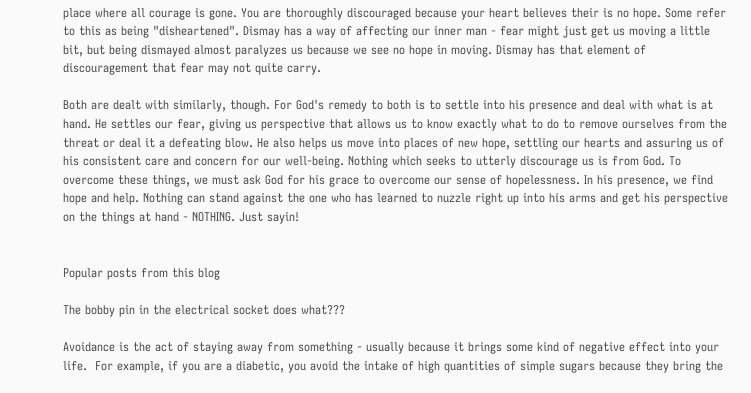place where all courage is gone. You are thoroughly discouraged because your heart believes their is no hope. Some refer to this as being "disheartened". Dismay has a way of affecting our inner man - fear might just get us moving a little bit, but being dismayed almost paralyzes us because we see no hope in moving. Dismay has that element of discouragement that fear may not quite carry.

Both are dealt with similarly, though. For God's remedy to both is to settle into his presence and deal with what is at hand. He settles our fear, giving us perspective that allows us to know exactly what to do to remove ourselves from the threat or deal it a defeating blow. He also helps us move into places of new hope, settling our hearts and assuring us of his consistent care and concern for our well-being. Nothing which seeks to utterly discourage us is from God. To overcome these things, we must ask God for his grace to overcome our sense of hopelessness. In his presence, we find hope and help. Nothing can stand against the one who has learned to nuzzle right up into his arms and get his perspective on the things at hand - NOTHING. Just sayin!


Popular posts from this blog

The bobby pin in the electrical socket does what???

Avoidance is the act of staying away from something - usually because it brings some kind of negative effect into your life.  For example, if you are a diabetic, you avoid the intake of high quantities of simple sugars because they bring the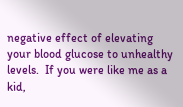negative effect of elevating your blood glucose to unhealthy levels.  If you were like me as a kid,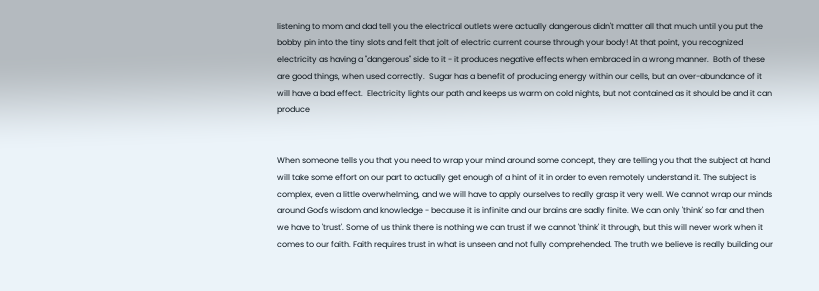listening to mom and dad tell you the electrical outlets were actually dangerous didn't matter all that much until you put the bobby pin into the tiny slots and felt that jolt of electric current course through your body! At that point, you recognized electricity as having a "dangerous" side to it - it produces negative effects when embraced in a wrong manner.  Both of these are good things, when used correctly.  Sugar has a benefit of producing energy within our cells, but an over-abundance of it will have a bad effect.  Electricity lights our path and keeps us warm on cold nights, but not contained as it should be and it can produce


When someone tells you that you need to wrap your mind around some concept, they are telling you that the subject at hand will take some effort on our part to actually get enough of a hint of it in order to even remotely understand it. The subject is complex, even a little overwhelming, and we will have to apply ourselves to really grasp it very well. We cannot wrap our minds around God's wisdom and knowledge - because it is infinite and our brains are sadly finite. We can only 'think' so far and then we have to 'trust'. Some of us think there is nothing we can trust if we cannot 'think' it through, but this will never work when it comes to our faith. Faith requires trust in what is unseen and not fully comprehended. The truth we believe is really building our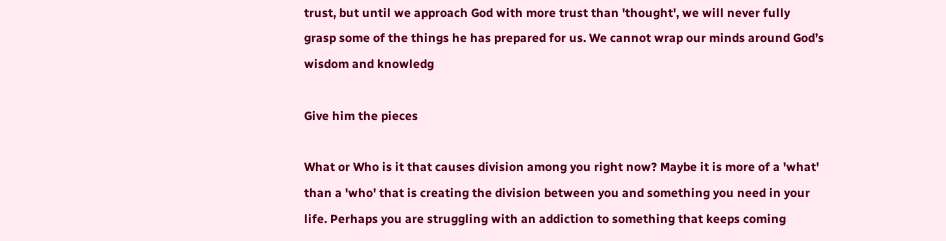trust, but until we approach God with more trust than 'thought', we will never fully grasp some of the things he has prepared for us. We cannot wrap our minds around God’s wisdom and knowledg

Give him the pieces

What or Who is it that causes division among you right now? Maybe it is more of a 'what' than a 'who' that is creating the division between you and something you need in your life. Perhaps you are struggling with an addiction to something that keeps coming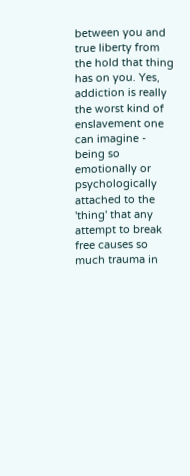between you and true liberty from the hold that thing has on you. Yes, addiction is really the worst kind of enslavement one can imagine - being so emotionally or psychologically attached to the 'thing' that any attempt to break free causes so much trauma in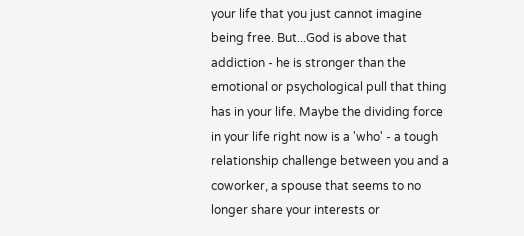your life that you just cannot imagine being free. But...God is above that addiction - he is stronger than the emotional or psychological pull that thing has in your life. Maybe the dividing force in your life right now is a 'who' - a tough relationship challenge between you and a coworker, a spouse that seems to no longer share your interests or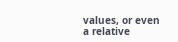values, or even a relative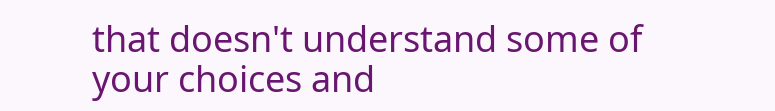that doesn't understand some of your choices and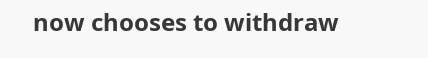now chooses to withdraw